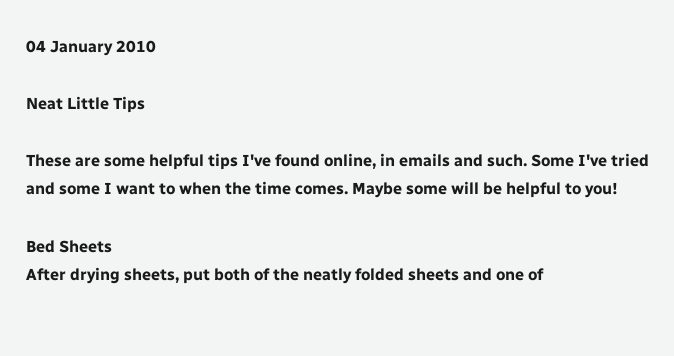04 January 2010

Neat Little Tips

These are some helpful tips I've found online, in emails and such. Some I've tried and some I want to when the time comes. Maybe some will be helpful to you!

Bed Sheets
After drying sheets, put both of the neatly folded sheets and one of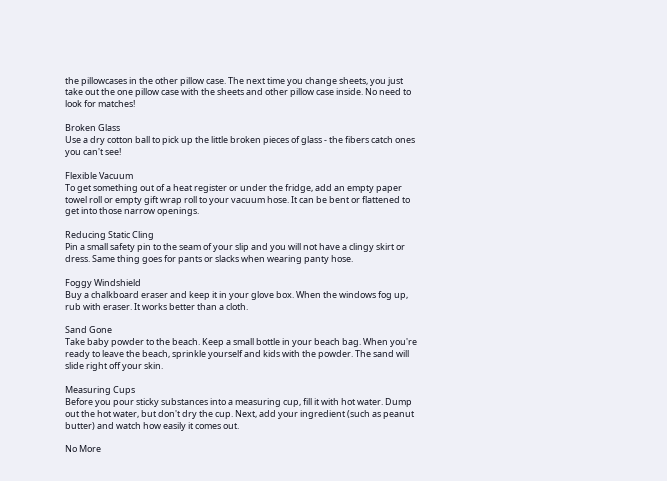the pillowcases in the other pillow case. The next time you change sheets, you just take out the one pillow case with the sheets and other pillow case inside. No need to look for matches!

Broken Glass
Use a dry cotton ball to pick up the little broken pieces of glass - the fibers catch ones you can't see!

Flexible Vacuum
To get something out of a heat register or under the fridge, add an empty paper towel roll or empty gift wrap roll to your vacuum hose. It can be bent or flattened to get into those narrow openings.

Reducing Static Cling
Pin a small safety pin to the seam of your slip and you will not have a clingy skirt or dress. Same thing goes for pants or slacks when wearing panty hose.

Foggy Windshield
Buy a chalkboard eraser and keep it in your glove box. When the windows fog up, rub with eraser. It works better than a cloth.

Sand Gone
Take baby powder to the beach. Keep a small bottle in your beach bag. When you're ready to leave the beach, sprinkle yourself and kids with the powder. The sand will slide right off your skin.

Measuring Cups
Before you pour sticky substances into a measuring cup, fill it with hot water. Dump out the hot water, but don't dry the cup. Next, add your ingredient (such as peanut butter) and watch how easily it comes out.

No More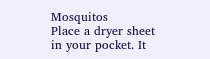Mosquitos
Place a dryer sheet in your pocket. It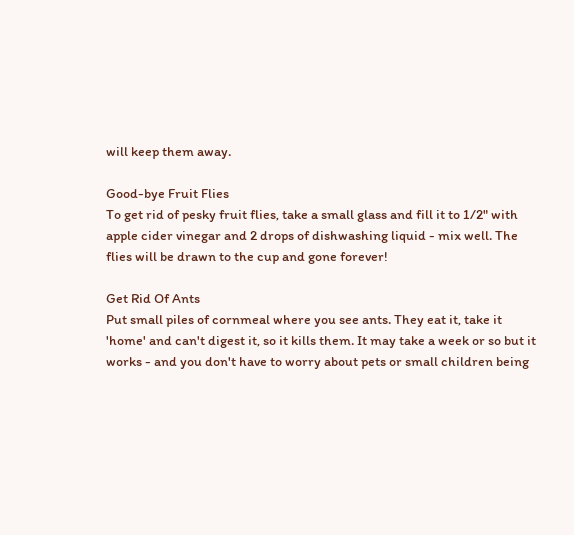will keep them away.

Good-bye Fruit Flies
To get rid of pesky fruit flies, take a small glass and fill it to 1/2" with apple cider vinegar and 2 drops of dishwashing liquid - mix well. The flies will be drawn to the cup and gone forever!

Get Rid Of Ants
Put small piles of cornmeal where you see ants. They eat it, take it 'home' and can't digest it, so it kills them. It may take a week or so but it works - and you don't have to worry about pets or small children being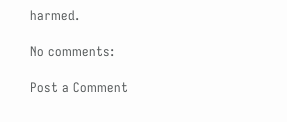harmed.

No comments:

Post a Comment